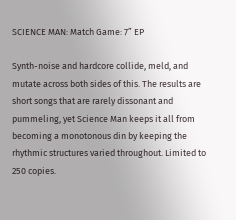SCIENCE MAN: Match Game: 7” EP

Synth-noise and hardcore collide, meld, and mutate across both sides of this. The results are short songs that are rarely dissonant and pummeling, yet Science Man keeps it all from becoming a monotonous din by keeping the rhythmic structures varied throughout. Limited to 250 copies.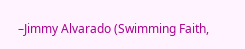–Jimmy Alvarado (Swimming Faith,